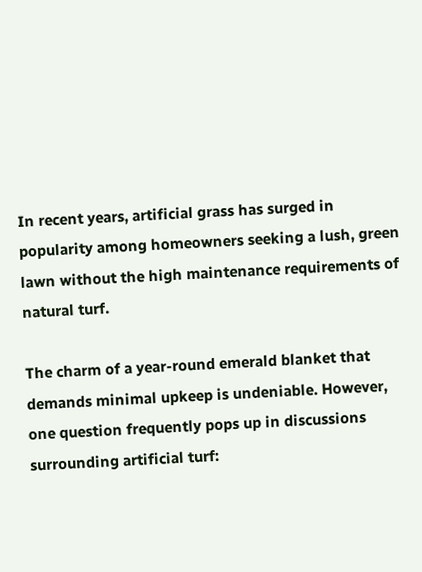In recent years, artificial grass has surged in popularity among homeowners seeking a lush, green lawn without the high maintenance requirements of natural turf.

The charm of a year-round emerald blanket that demands minimal upkeep is undeniable. However, one question frequently pops up in discussions surrounding artificial turf: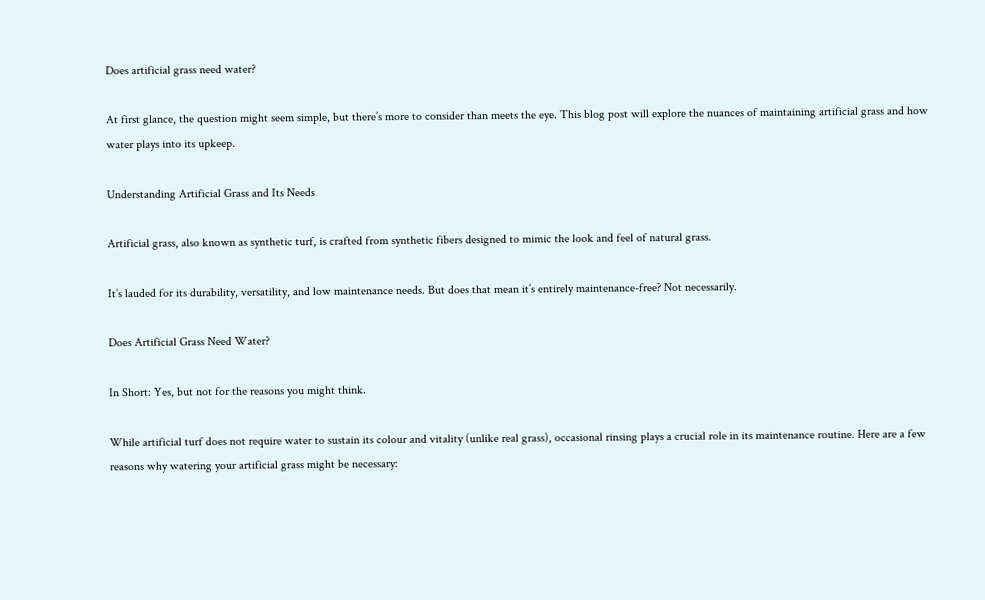Does artificial grass need water?

At first glance, the question might seem simple, but there’s more to consider than meets the eye. This blog post will explore the nuances of maintaining artificial grass and how water plays into its upkeep.

Understanding Artificial Grass and Its Needs

Artificial grass, also known as synthetic turf, is crafted from synthetic fibers designed to mimic the look and feel of natural grass.

It’s lauded for its durability, versatility, and low maintenance needs. But does that mean it’s entirely maintenance-free? Not necessarily.

Does Artificial Grass Need Water?

In Short: Yes, but not for the reasons you might think.

While artificial turf does not require water to sustain its colour and vitality (unlike real grass), occasional rinsing plays a crucial role in its maintenance routine. Here are a few reasons why watering your artificial grass might be necessary: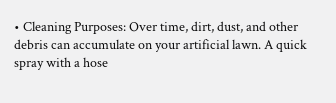• Cleaning Purposes: Over time, dirt, dust, and other debris can accumulate on your artificial lawn. A quick spray with a hose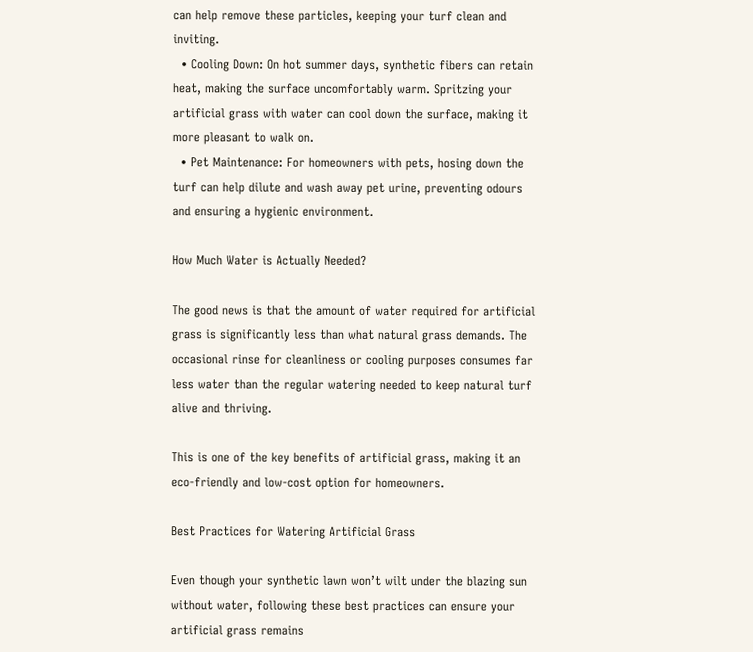can help remove these particles, keeping your turf clean and inviting.
  • Cooling Down: On hot summer days, synthetic fibers can retain heat, making the surface uncomfortably warm. Spritzing your artificial grass with water can cool down the surface, making it more pleasant to walk on.
  • Pet Maintenance: For homeowners with pets, hosing down the turf can help dilute and wash away pet urine, preventing odours and ensuring a hygienic environment.

How Much Water is Actually Needed?

The good news is that the amount of water required for artificial grass is significantly less than what natural grass demands. The occasional rinse for cleanliness or cooling purposes consumes far less water than the regular watering needed to keep natural turf alive and thriving.

This is one of the key benefits of artificial grass, making it an eco-friendly and low-cost option for homeowners.

Best Practices for Watering Artificial Grass

Even though your synthetic lawn won’t wilt under the blazing sun without water, following these best practices can ensure your artificial grass remains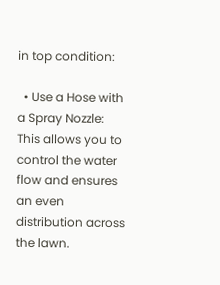in top condition:

  • Use a Hose with a Spray Nozzle: This allows you to control the water flow and ensures an even distribution across the lawn.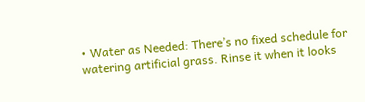• Water as Needed: There’s no fixed schedule for watering artificial grass. Rinse it when it looks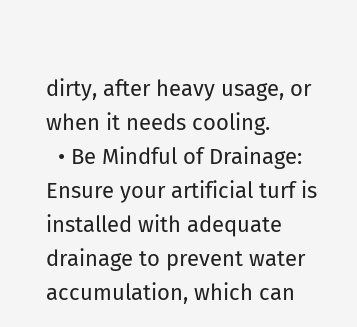dirty, after heavy usage, or when it needs cooling.
  • Be Mindful of Drainage: Ensure your artificial turf is installed with adequate drainage to prevent water accumulation, which can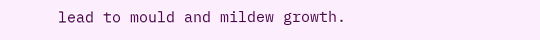lead to mould and mildew growth.